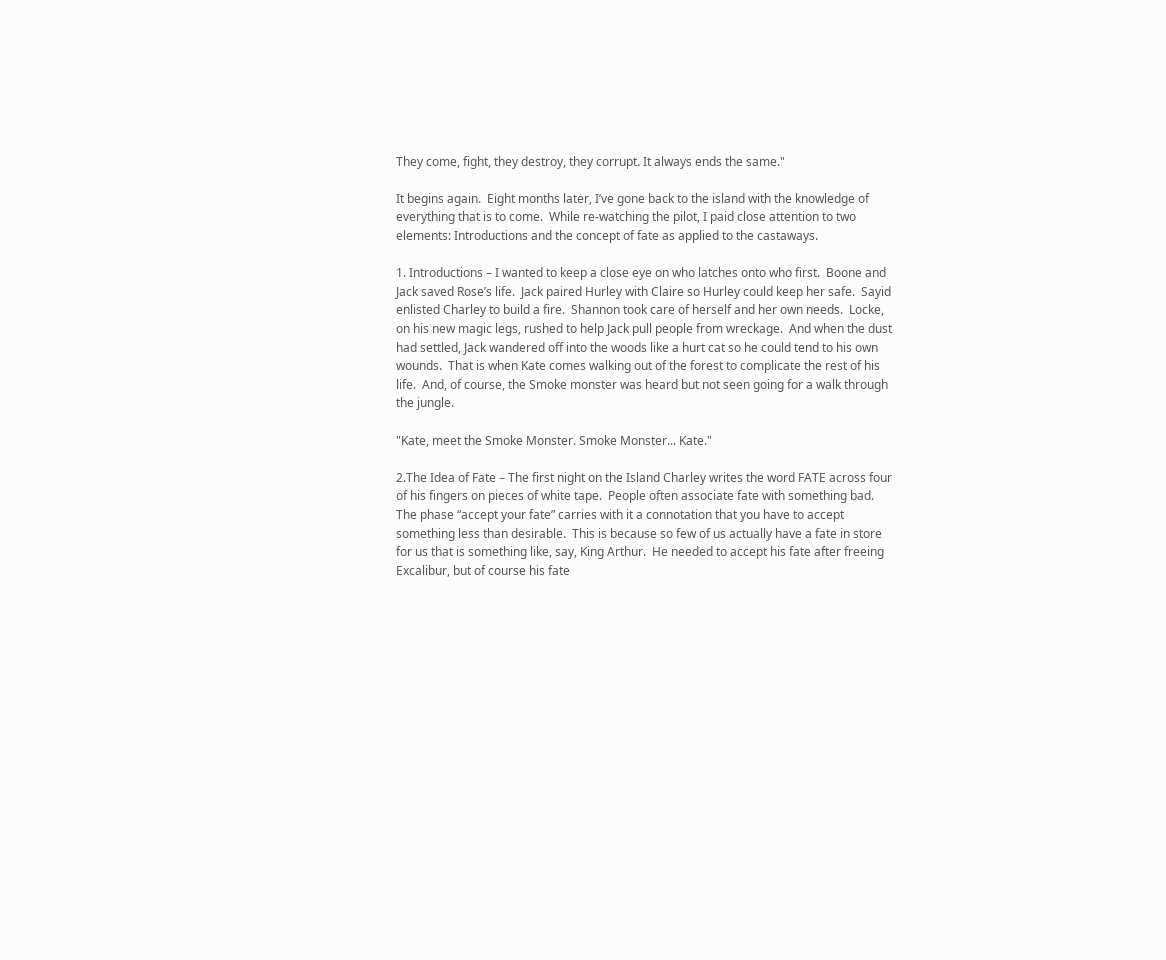They come, fight, they destroy, they corrupt. It always ends the same."

It begins again.  Eight months later, I’ve gone back to the island with the knowledge of everything that is to come.  While re-watching the pilot, I paid close attention to two elements: Introductions and the concept of fate as applied to the castaways.

1. Introductions – I wanted to keep a close eye on who latches onto who first.  Boone and Jack saved Rose’s life.  Jack paired Hurley with Claire so Hurley could keep her safe.  Sayid enlisted Charley to build a fire.  Shannon took care of herself and her own needs.  Locke, on his new magic legs, rushed to help Jack pull people from wreckage.  And when the dust had settled, Jack wandered off into the woods like a hurt cat so he could tend to his own wounds.  That is when Kate comes walking out of the forest to complicate the rest of his life.  And, of course, the Smoke monster was heard but not seen going for a walk through the jungle.

"Kate, meet the Smoke Monster. Smoke Monster... Kate."

2.The Idea of Fate – The first night on the Island Charley writes the word FATE across four of his fingers on pieces of white tape.  People often associate fate with something bad.  The phase “accept your fate” carries with it a connotation that you have to accept something less than desirable.  This is because so few of us actually have a fate in store for us that is something like, say, King Arthur.  He needed to accept his fate after freeing Excalibur, but of course his fate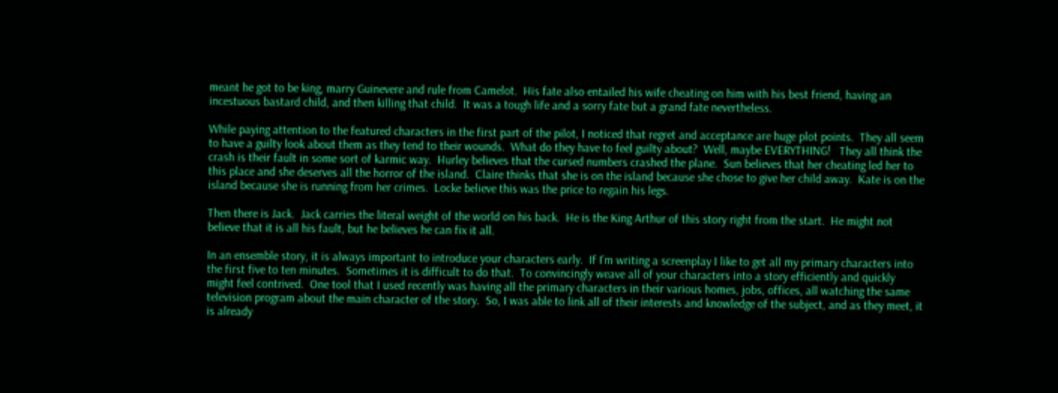meant he got to be king, marry Guinevere and rule from Camelot.  His fate also entailed his wife cheating on him with his best friend, having an incestuous bastard child, and then killing that child.  It was a tough life and a sorry fate but a grand fate nevertheless.

While paying attention to the featured characters in the first part of the pilot, I noticed that regret and acceptance are huge plot points.  They all seem to have a guilty look about them as they tend to their wounds.  What do they have to feel guilty about?  Well, maybe EVERYTHING!   They all think the crash is their fault in some sort of karmic way.  Hurley believes that the cursed numbers crashed the plane.  Sun believes that her cheating led her to this place and she deserves all the horror of the island.  Claire thinks that she is on the island because she chose to give her child away.  Kate is on the island because she is running from her crimes.  Locke believe this was the price to regain his legs.

Then there is Jack.  Jack carries the literal weight of the world on his back.  He is the King Arthur of this story right from the start.  He might not believe that it is all his fault, but he believes he can fix it all.

In an ensemble story, it is always important to introduce your characters early.  If I’m writing a screenplay I like to get all my primary characters into the first five to ten minutes.  Sometimes it is difficult to do that.  To convincingly weave all of your characters into a story efficiently and quickly might feel contrived.  One tool that I used recently was having all the primary characters in their various homes, jobs, offices, all watching the same television program about the main character of the story.  So, I was able to link all of their interests and knowledge of the subject, and as they meet, it is already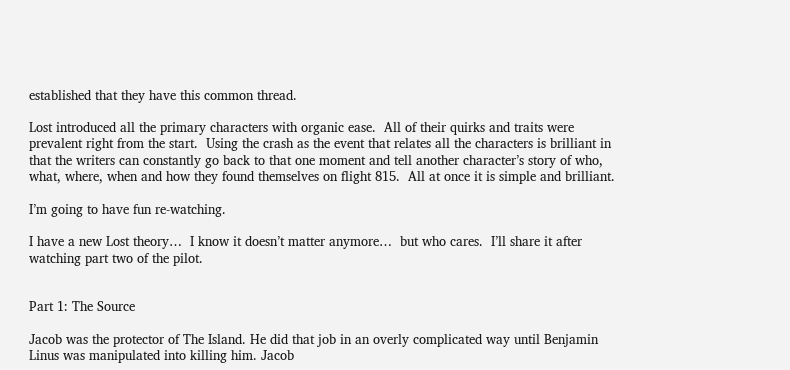established that they have this common thread.

Lost introduced all the primary characters with organic ease.  All of their quirks and traits were prevalent right from the start.  Using the crash as the event that relates all the characters is brilliant in that the writers can constantly go back to that one moment and tell another character’s story of who, what, where, when and how they found themselves on flight 815.  All at once it is simple and brilliant.

I’m going to have fun re-watching.

I have a new Lost theory…  I know it doesn’t matter anymore…  but who cares.  I’ll share it after watching part two of the pilot.


Part 1: The Source

Jacob was the protector of The Island. He did that job in an overly complicated way until Benjamin Linus was manipulated into killing him. Jacob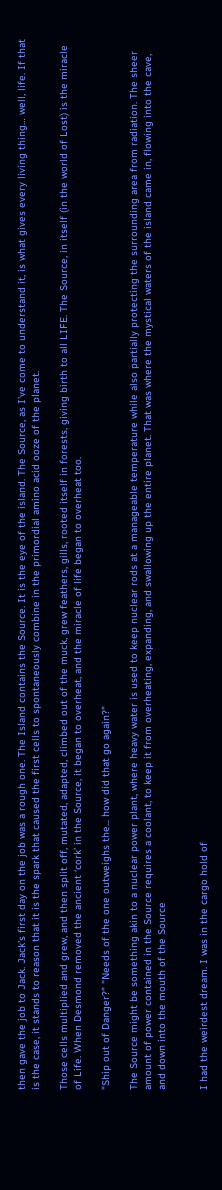then gave the job to Jack. Jack’s first day on the job was a rough one. The Island contains the Source. It is the eye of the island. The Source, as I’ve come to understand it, is what gives every living thing… well, life. If that is the case, it stands to reason that it is the spark that caused the first cells to spontaneously combine in the primordial amino acid ooze of the planet.

Those cells multiplied and grew, and then split off, mutated, adapted, climbed out of the muck, grew feathers, gills, rooted itself in forests, giving birth to all LIFE. The Source, in itself (in the world of Lost) is the miracle of Life. When Desmond removed the ancient ‘cork’ in the Source, it began to overheat, and the miracle of life began to overheat too.

"Ship out of Danger?" "Needs of the one outweighs the... how did that go again?"

The Source might be something akin to a nuclear power plant, where heavy water is used to keep nuclear rods at a manageable temperature while also partially protecting the surrounding area from radiation. The sheer amount of power contained in the Source requires a coolant, to keep it from overheating, expanding, and swallowing up the entire planet. That was where the mystical waters of the island came in, flowing into the cave, and down into the mouth of the Source


I had the weirdest dream. I was in the cargo hold of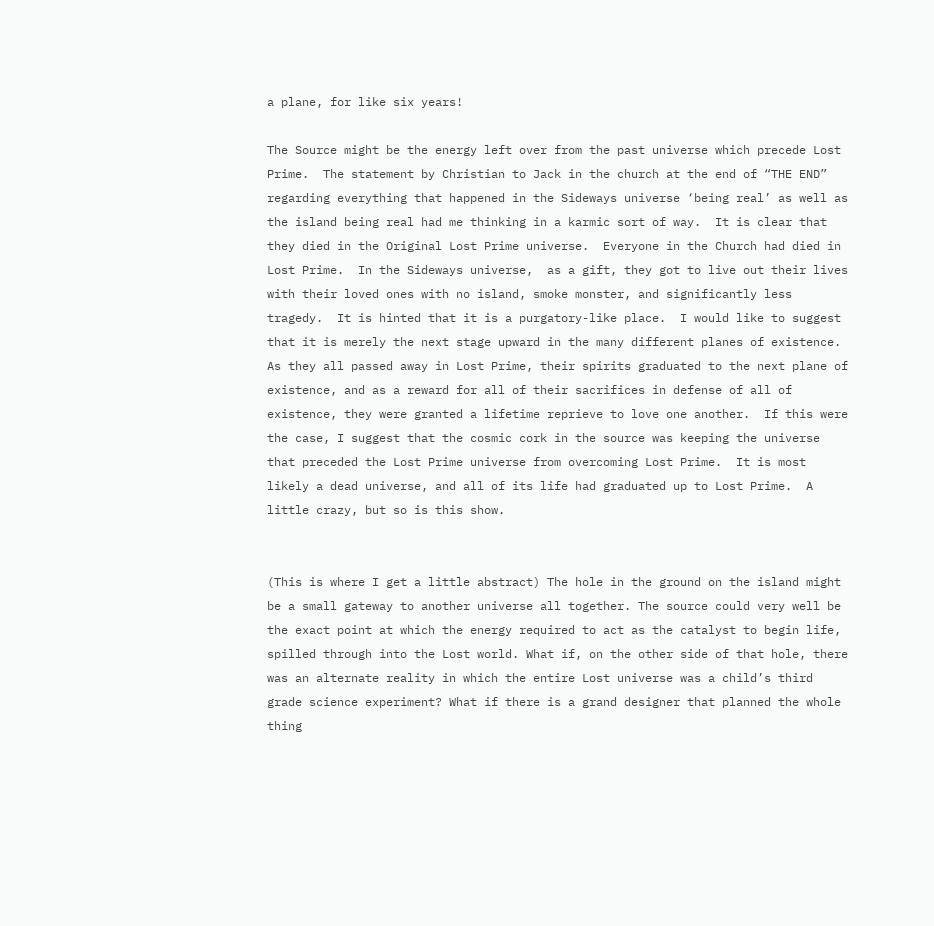a plane, for like six years!

The Source might be the energy left over from the past universe which precede Lost Prime.  The statement by Christian to Jack in the church at the end of “THE END” regarding everything that happened in the Sideways universe ‘being real’ as well as the island being real had me thinking in a karmic sort of way.  It is clear that they died in the Original Lost Prime universe.  Everyone in the Church had died in Lost Prime.  In the Sideways universe,  as a gift, they got to live out their lives with their loved ones with no island, smoke monster, and significantly less tragedy.  It is hinted that it is a purgatory-like place.  I would like to suggest that it is merely the next stage upward in the many different planes of existence.  As they all passed away in Lost Prime, their spirits graduated to the next plane of existence, and as a reward for all of their sacrifices in defense of all of existence, they were granted a lifetime reprieve to love one another.  If this were the case, I suggest that the cosmic cork in the source was keeping the universe that preceded the Lost Prime universe from overcoming Lost Prime.  It is most likely a dead universe, and all of its life had graduated up to Lost Prime.  A little crazy, but so is this show.


(This is where I get a little abstract) The hole in the ground on the island might be a small gateway to another universe all together. The source could very well be the exact point at which the energy required to act as the catalyst to begin life, spilled through into the Lost world. What if, on the other side of that hole, there was an alternate reality in which the entire Lost universe was a child’s third grade science experiment? What if there is a grand designer that planned the whole thing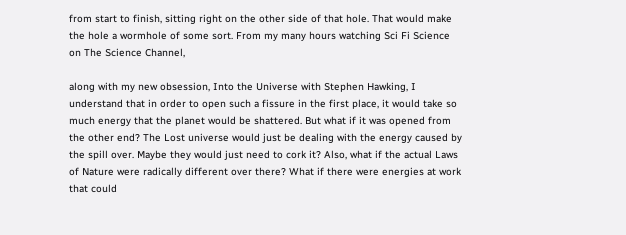from start to finish, sitting right on the other side of that hole. That would make the hole a wormhole of some sort. From my many hours watching Sci Fi Science on The Science Channel,

along with my new obsession, Into the Universe with Stephen Hawking, I understand that in order to open such a fissure in the first place, it would take so much energy that the planet would be shattered. But what if it was opened from the other end? The Lost universe would just be dealing with the energy caused by the spill over. Maybe they would just need to cork it? Also, what if the actual Laws of Nature were radically different over there? What if there were energies at work that could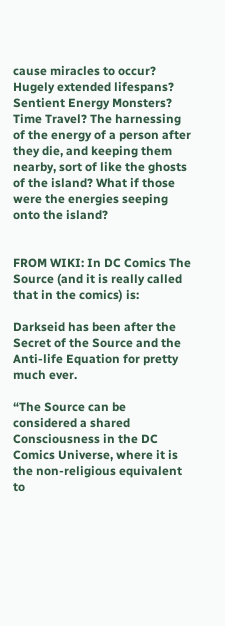cause miracles to occur? Hugely extended lifespans? Sentient Energy Monsters? Time Travel? The harnessing of the energy of a person after they die, and keeping them nearby, sort of like the ghosts of the island? What if those were the energies seeping onto the island?


FROM WIKI: In DC Comics The Source (and it is really called that in the comics) is:

Darkseid has been after the Secret of the Source and the Anti-life Equation for pretty much ever.

“The Source can be considered a shared Consciousness in the DC Comics Universe, where it is the non-religious equivalent to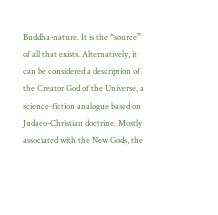Buddha-nature. It is the “source” of all that exists. Alternatively, it can be considered a description of the Creator God of the Universe, a science-fiction analogue based on Judaeo-Christian doctrine. Mostly associated with the New Gods, the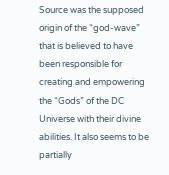Source was the supposed origin of the “god-wave” that is believed to have been responsible for creating and empowering the “Gods” of the DC Universe with their divine abilities. It also seems to be partially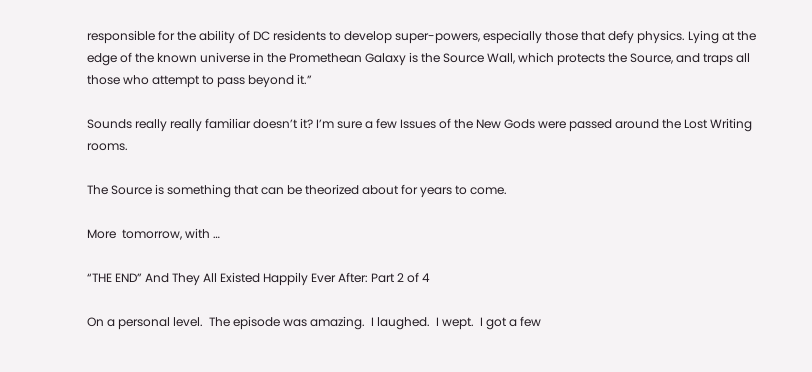responsible for the ability of DC residents to develop super-powers, especially those that defy physics. Lying at the edge of the known universe in the Promethean Galaxy is the Source Wall, which protects the Source, and traps all those who attempt to pass beyond it.”

Sounds really really familiar doesn’t it? I’m sure a few Issues of the New Gods were passed around the Lost Writing rooms.

The Source is something that can be theorized about for years to come.

More  tomorrow, with …

“THE END” And They All Existed Happily Ever After: Part 2 of 4

On a personal level.  The episode was amazing.  I laughed.  I wept.  I got a few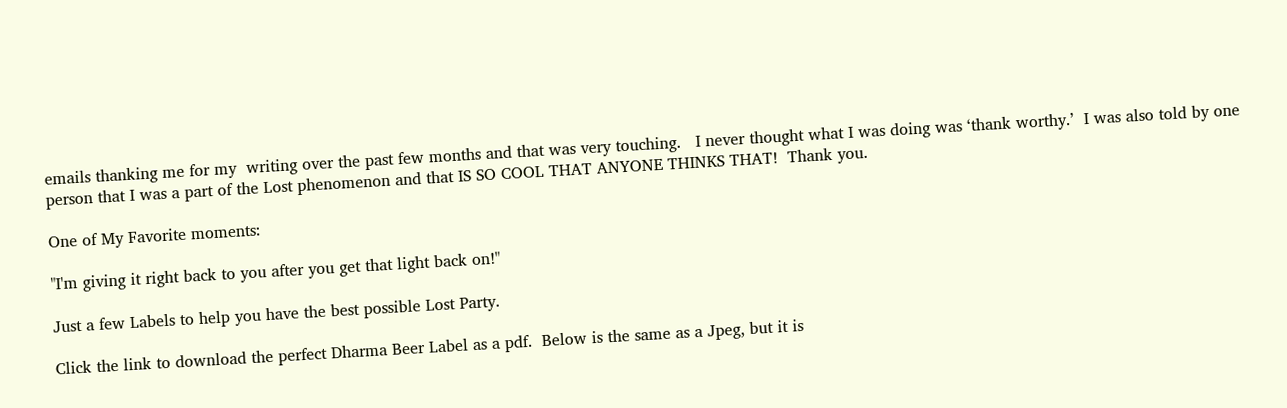emails thanking me for my  writing over the past few months and that was very touching.   I never thought what I was doing was ‘thank worthy.’  I was also told by one person that I was a part of the Lost phenomenon and that IS SO COOL THAT ANYONE THINKS THAT!  Thank you.

One of My Favorite moments:

"I'm giving it right back to you after you get that light back on!"

Just a few Labels to help you have the best possible Lost Party.

Click the link to download the perfect Dharma Beer Label as a pdf.  Below is the same as a Jpeg, but it is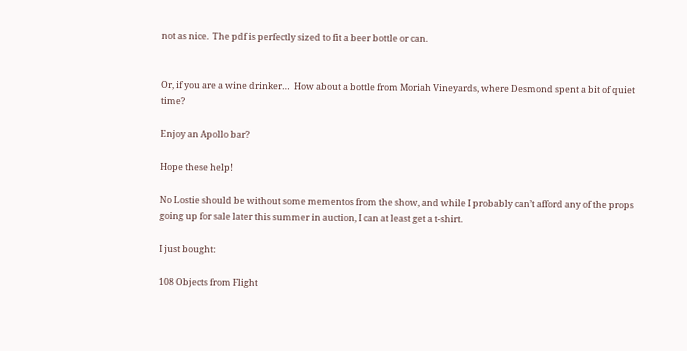not as nice.  The pdf is perfectly sized to fit a beer bottle or can.


Or, if you are a wine drinker…  How about a bottle from Moriah Vineyards, where Desmond spent a bit of quiet time?

Enjoy an Apollo bar?

Hope these help!

No Lostie should be without some mementos from the show, and while I probably can’t afford any of the props going up for sale later this summer in auction, I can at least get a t-shirt.

I just bought:

108 Objects from Flight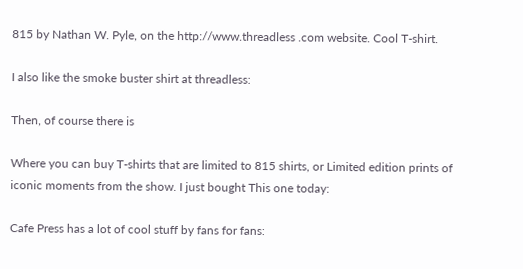815 by Nathan W. Pyle, on the http://www.threadless .com website. Cool T-shirt.

I also like the smoke buster shirt at threadless:

Then, of course there is

Where you can buy T-shirts that are limited to 815 shirts, or Limited edition prints of iconic moments from the show. I just bought This one today:

Cafe Press has a lot of cool stuff by fans for fans: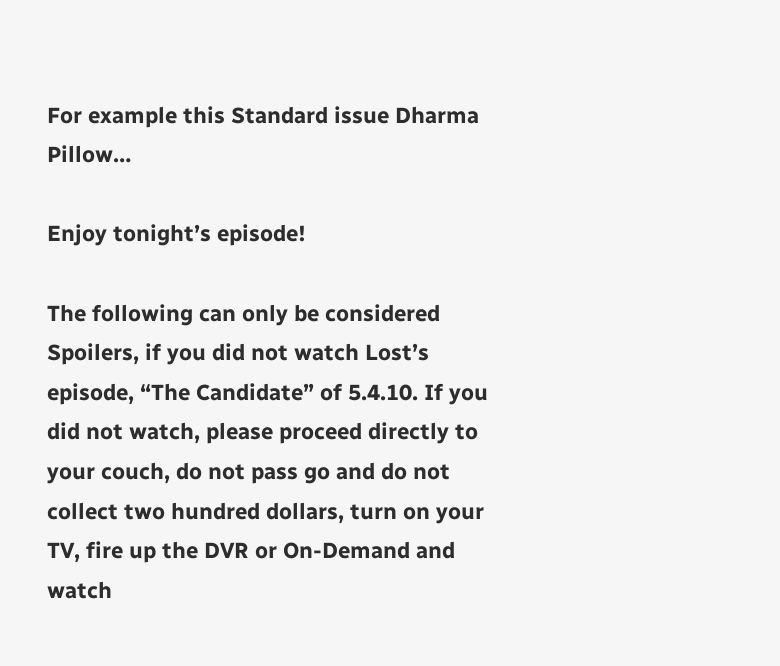For example this Standard issue Dharma Pillow…

Enjoy tonight’s episode!

The following can only be considered Spoilers, if you did not watch Lost’s episode, “The Candidate” of 5.4.10. If you did not watch, please proceed directly to your couch, do not pass go and do not collect two hundred dollars, turn on your TV, fire up the DVR or On-Demand and watch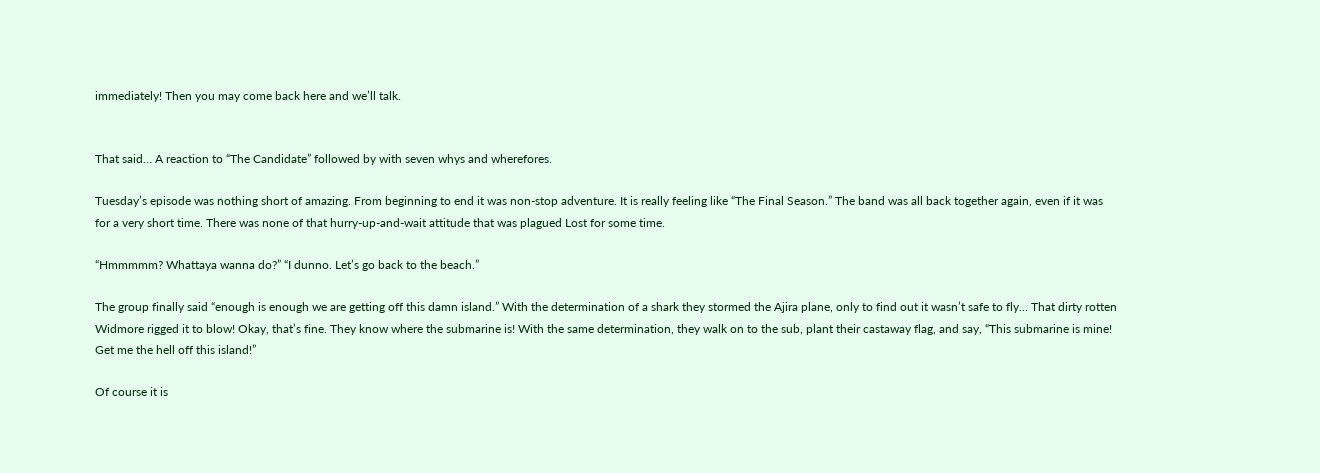immediately! Then you may come back here and we’ll talk.


That said… A reaction to “The Candidate” followed by with seven whys and wherefores.

Tuesday’s episode was nothing short of amazing. From beginning to end it was non-stop adventure. It is really feeling like “The Final Season.” The band was all back together again, even if it was for a very short time. There was none of that hurry-up-and-wait attitude that was plagued Lost for some time.

“Hmmmmm? Whattaya wanna do?” “I dunno. Let’s go back to the beach.”

The group finally said “enough is enough we are getting off this damn island.” With the determination of a shark they stormed the Ajira plane, only to find out it wasn’t safe to fly… That dirty rotten Widmore rigged it to blow! Okay, that’s fine. They know where the submarine is! With the same determination, they walk on to the sub, plant their castaway flag, and say, “This submarine is mine! Get me the hell off this island!”

Of course it is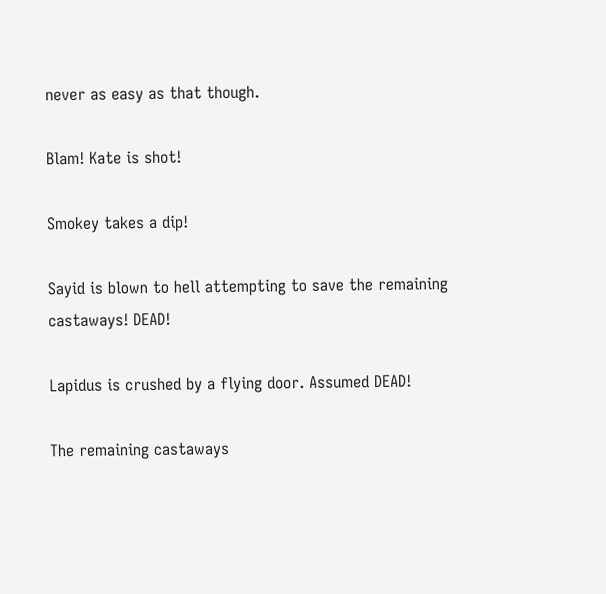never as easy as that though.

Blam! Kate is shot!

Smokey takes a dip!

Sayid is blown to hell attempting to save the remaining castaways! DEAD!

Lapidus is crushed by a flying door. Assumed DEAD!

The remaining castaways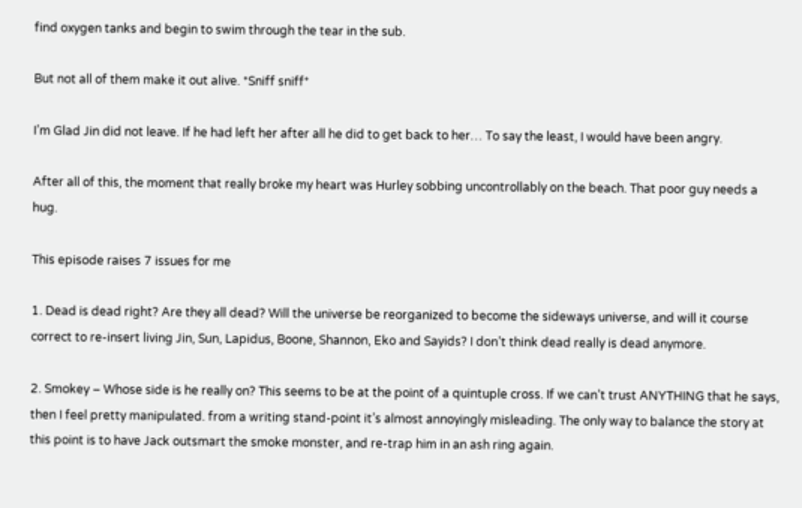find oxygen tanks and begin to swim through the tear in the sub.

But not all of them make it out alive. *Sniff sniff*

I’m Glad Jin did not leave. If he had left her after all he did to get back to her… To say the least, I would have been angry.

After all of this, the moment that really broke my heart was Hurley sobbing uncontrollably on the beach. That poor guy needs a hug.

This episode raises 7 issues for me

1. Dead is dead right? Are they all dead? Will the universe be reorganized to become the sideways universe, and will it course correct to re-insert living Jin, Sun, Lapidus, Boone, Shannon, Eko and Sayids? I don’t think dead really is dead anymore.

2. Smokey – Whose side is he really on? This seems to be at the point of a quintuple cross. If we can’t trust ANYTHING that he says, then I feel pretty manipulated. from a writing stand-point it’s almost annoyingly misleading. The only way to balance the story at this point is to have Jack outsmart the smoke monster, and re-trap him in an ash ring again.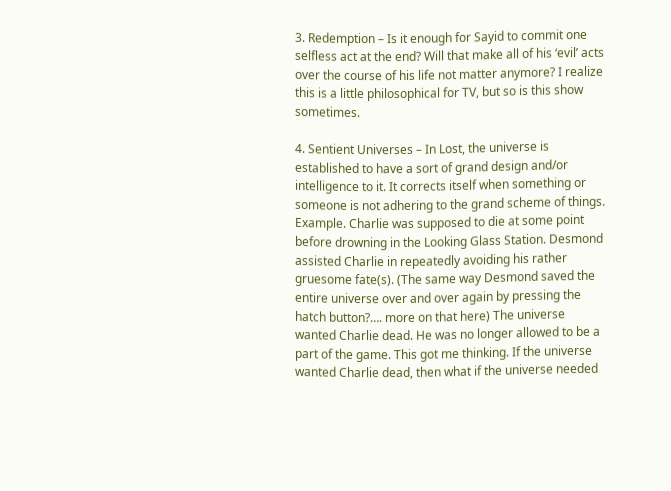3. Redemption – Is it enough for Sayid to commit one selfless act at the end? Will that make all of his ‘evil’ acts over the course of his life not matter anymore? I realize this is a little philosophical for TV, but so is this show sometimes.

4. Sentient Universes – In Lost, the universe is established to have a sort of grand design and/or intelligence to it. It corrects itself when something or someone is not adhering to the grand scheme of things. Example. Charlie was supposed to die at some point before drowning in the Looking Glass Station. Desmond assisted Charlie in repeatedly avoiding his rather gruesome fate(s). (The same way Desmond saved the entire universe over and over again by pressing the hatch button?…. more on that here) The universe wanted Charlie dead. He was no longer allowed to be a part of the game. This got me thinking. If the universe wanted Charlie dead, then what if the universe needed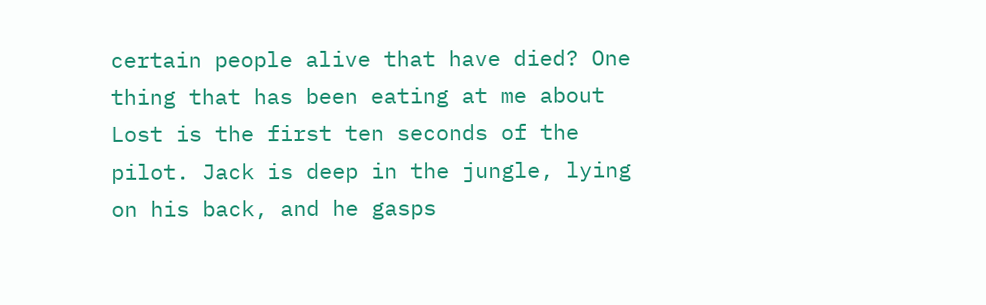certain people alive that have died? One thing that has been eating at me about Lost is the first ten seconds of the pilot. Jack is deep in the jungle, lying on his back, and he gasps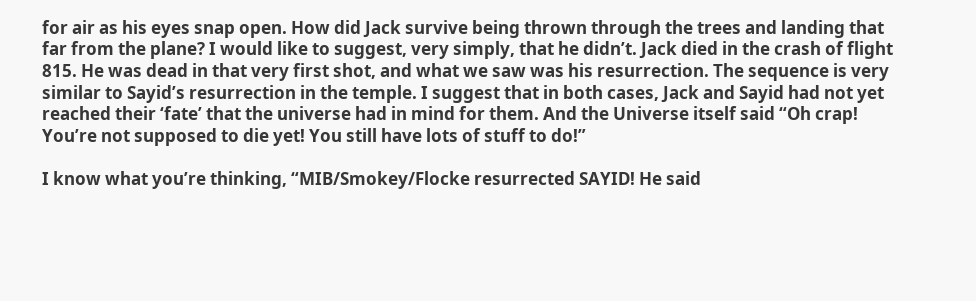for air as his eyes snap open. How did Jack survive being thrown through the trees and landing that far from the plane? I would like to suggest, very simply, that he didn’t. Jack died in the crash of flight 815. He was dead in that very first shot, and what we saw was his resurrection. The sequence is very similar to Sayid’s resurrection in the temple. I suggest that in both cases, Jack and Sayid had not yet reached their ‘fate’ that the universe had in mind for them. And the Universe itself said “Oh crap! You’re not supposed to die yet! You still have lots of stuff to do!”

I know what you’re thinking, “MIB/Smokey/Flocke resurrected SAYID! He said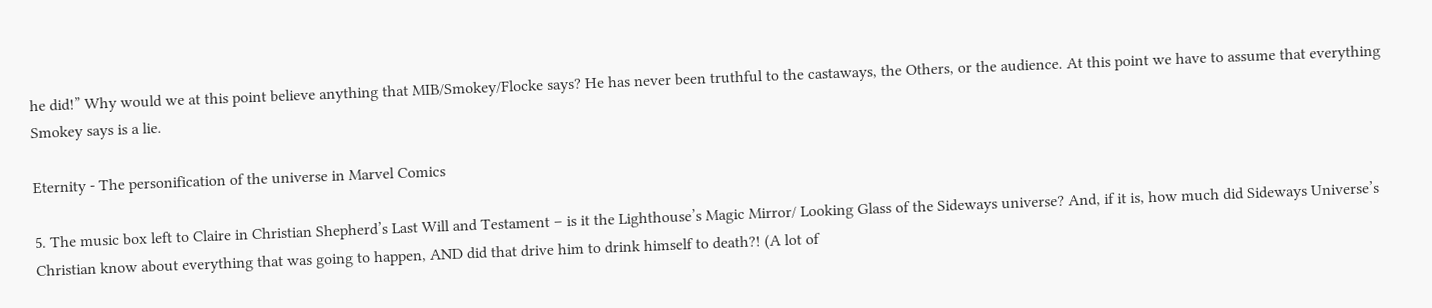he did!” Why would we at this point believe anything that MIB/Smokey/Flocke says? He has never been truthful to the castaways, the Others, or the audience. At this point we have to assume that everything Smokey says is a lie.

Eternity - The personification of the universe in Marvel Comics

5. The music box left to Claire in Christian Shepherd’s Last Will and Testament – is it the Lighthouse’s Magic Mirror/ Looking Glass of the Sideways universe? And, if it is, how much did Sideways Universe’s Christian know about everything that was going to happen, AND did that drive him to drink himself to death?! (A lot of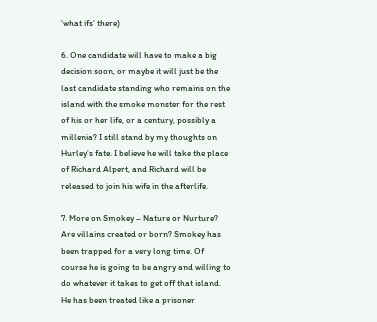‘what ifs’ there)

6. One candidate will have to make a big decision soon, or maybe it will just be the last candidate standing who remains on the island with the smoke monster for the rest of his or her life, or a century, possibly a millenia? I still stand by my thoughts on Hurley’s fate. I believe he will take the place of Richard Alpert, and Richard will be released to join his wife in the afterlife.

7. More on Smokey – Nature or Nurture? Are villains created or born? Smokey has been trapped for a very long time. Of course he is going to be angry and willing to do whatever it takes to get off that island. He has been treated like a prisoner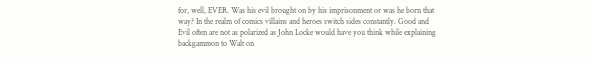for, well, EVER. Was his evil brought on by his imprisonment or was he born that way? In the realm of comics villains and heroes switch sides constantly. Good and Evil often are not as polarized as John Locke would have you think while explaining backgammon to Walt on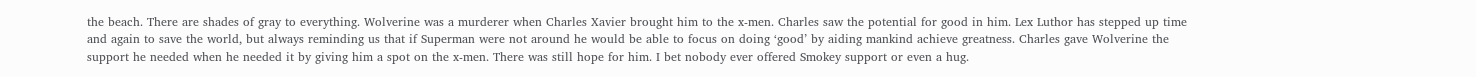the beach. There are shades of gray to everything. Wolverine was a murderer when Charles Xavier brought him to the x-men. Charles saw the potential for good in him. Lex Luthor has stepped up time and again to save the world, but always reminding us that if Superman were not around he would be able to focus on doing ‘good’ by aiding mankind achieve greatness. Charles gave Wolverine the support he needed when he needed it by giving him a spot on the x-men. There was still hope for him. I bet nobody ever offered Smokey support or even a hug.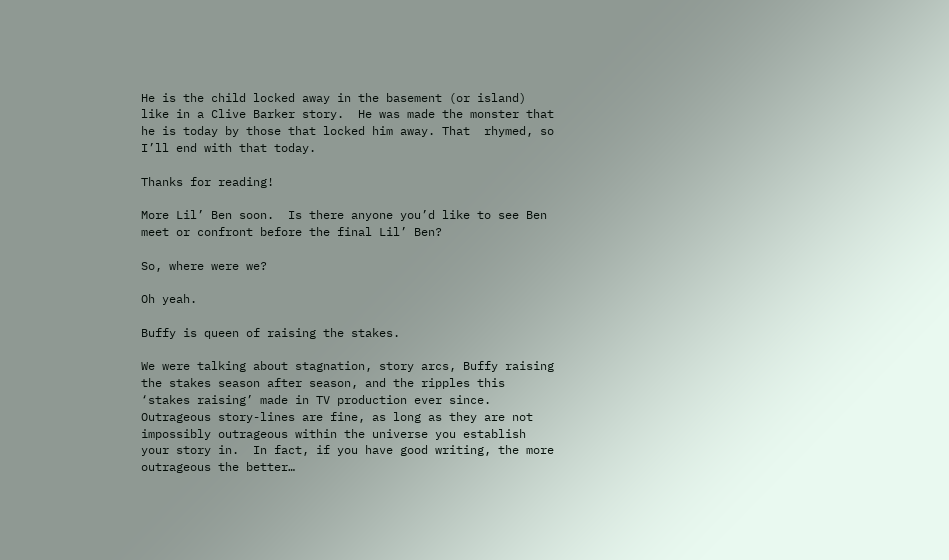He is the child locked away in the basement (or island) like in a Clive Barker story.  He was made the monster that he is today by those that locked him away. That  rhymed, so I’ll end with that today.

Thanks for reading!

More Lil’ Ben soon.  Is there anyone you’d like to see Ben meet or confront before the final Lil’ Ben?

So, where were we?

Oh yeah.

Buffy is queen of raising the stakes.

We were talking about stagnation, story arcs, Buffy raising the stakes season after season, and the ripples this ‘stakes raising’ made in TV production ever since.  Outrageous story-lines are fine, as long as they are not impossibly outrageous within the universe you establish your story in.  In fact, if you have good writing, the more outrageous the better…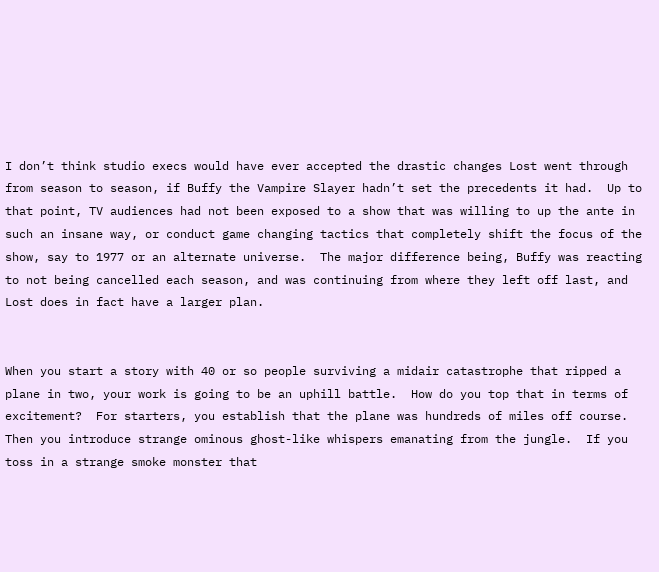I don’t think studio execs would have ever accepted the drastic changes Lost went through from season to season, if Buffy the Vampire Slayer hadn’t set the precedents it had.  Up to that point, TV audiences had not been exposed to a show that was willing to up the ante in such an insane way, or conduct game changing tactics that completely shift the focus of the show, say to 1977 or an alternate universe.  The major difference being, Buffy was reacting to not being cancelled each season, and was continuing from where they left off last, and Lost does in fact have a larger plan.


When you start a story with 40 or so people surviving a midair catastrophe that ripped a plane in two, your work is going to be an uphill battle.  How do you top that in terms of excitement?  For starters, you establish that the plane was hundreds of miles off course.  Then you introduce strange ominous ghost-like whispers emanating from the jungle.  If you toss in a strange smoke monster that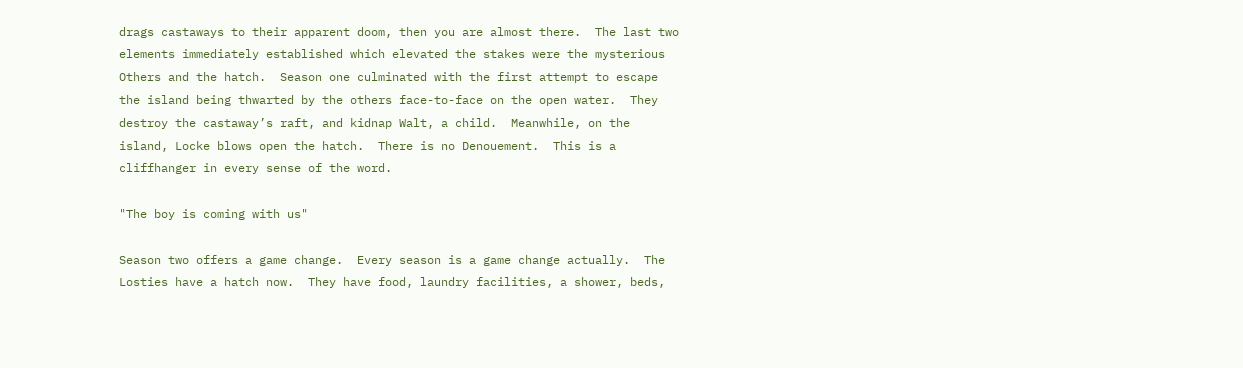drags castaways to their apparent doom, then you are almost there.  The last two elements immediately established which elevated the stakes were the mysterious Others and the hatch.  Season one culminated with the first attempt to escape the island being thwarted by the others face-to-face on the open water.  They destroy the castaway’s raft, and kidnap Walt, a child.  Meanwhile, on the island, Locke blows open the hatch.  There is no Denouement.  This is a cliffhanger in every sense of the word.

"The boy is coming with us"

Season two offers a game change.  Every season is a game change actually.  The Losties have a hatch now.  They have food, laundry facilities, a shower, beds,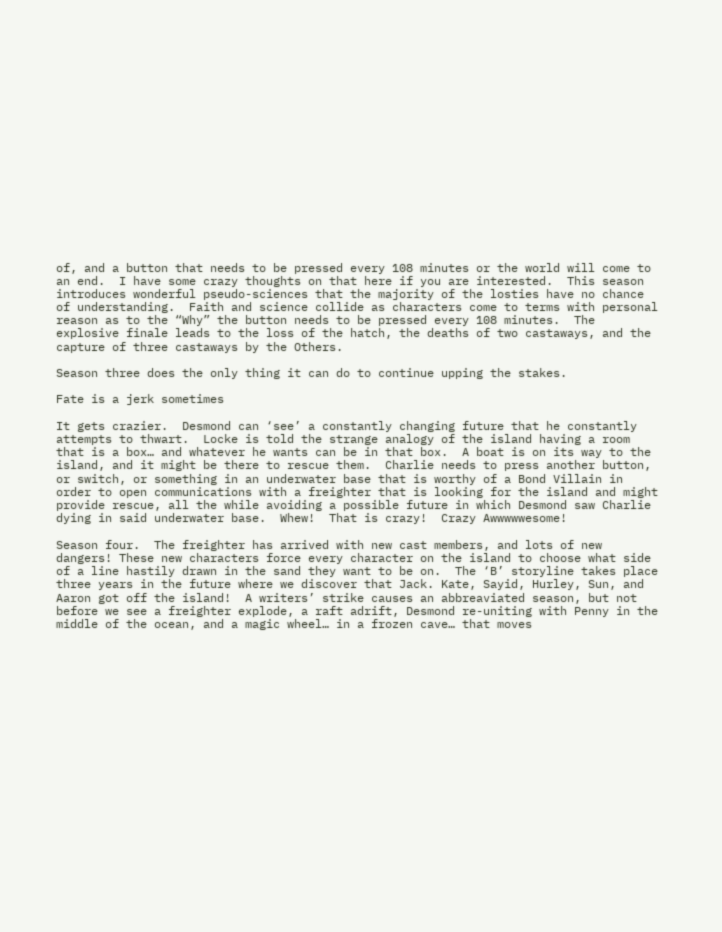of, and a button that needs to be pressed every 108 minutes or the world will come to an end.  I have some crazy thoughts on that here if you are interested.  This season introduces wonderful pseudo-sciences that the majority of the losties have no chance of understanding.  Faith and science collide as characters come to terms with personal reason as to the “Why” the button needs to be pressed every 108 minutes.  The explosive finale leads to the loss of the hatch, the deaths of two castaways, and the capture of three castaways by the Others.

Season three does the only thing it can do to continue upping the stakes.

Fate is a jerk sometimes

It gets crazier.  Desmond can ‘see’ a constantly changing future that he constantly attempts to thwart.  Locke is told the strange analogy of the island having a room that is a box… and whatever he wants can be in that box.  A boat is on its way to the island, and it might be there to rescue them.  Charlie needs to press another button, or switch, or something in an underwater base that is worthy of a Bond Villain in order to open communications with a freighter that is looking for the island and might provide rescue, all the while avoiding a possible future in which Desmond saw Charlie dying in said underwater base.  Whew!  That is crazy!  Crazy Awwwwwesome!

Season four.  The freighter has arrived with new cast members, and lots of new dangers! These new characters force every character on the island to choose what side of a line hastily drawn in the sand they want to be on.  The ‘B’ storyline takes place three years in the future where we discover that Jack. Kate, Sayid, Hurley, Sun, and Aaron got off the island!  A writers’ strike causes an abbreaviated season, but not before we see a freighter explode, a raft adrift, Desmond re-uniting with Penny in the middle of the ocean, and a magic wheel… in a frozen cave… that moves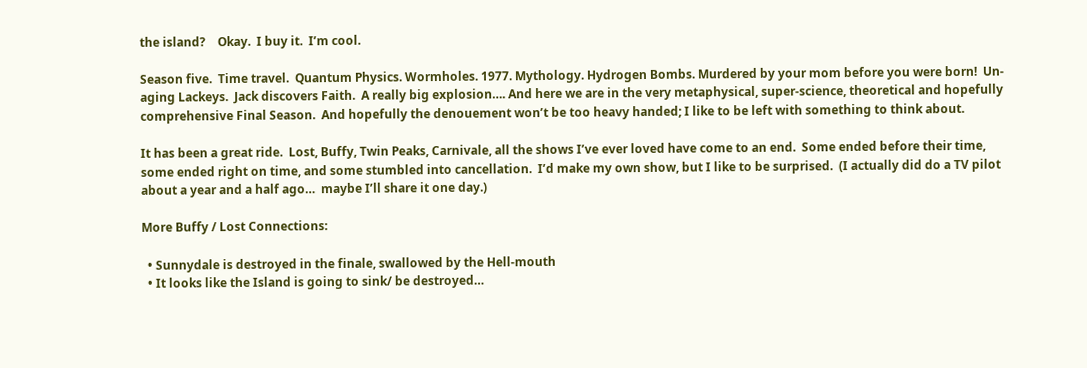the island?    Okay.  I buy it.  I’m cool.

Season five.  Time travel.  Quantum Physics. Wormholes. 1977. Mythology. Hydrogen Bombs. Murdered by your mom before you were born!  Un-aging Lackeys.  Jack discovers Faith.  A really big explosion…. And here we are in the very metaphysical, super-science, theoretical and hopefully comprehensive Final Season.  And hopefully the denouement won’t be too heavy handed; I like to be left with something to think about.

It has been a great ride.  Lost, Buffy, Twin Peaks, Carnivale, all the shows I’ve ever loved have come to an end.  Some ended before their time, some ended right on time, and some stumbled into cancellation.  I’d make my own show, but I like to be surprised.  (I actually did do a TV pilot about a year and a half ago…  maybe I’ll share it one day.)

More Buffy / Lost Connections:

  • Sunnydale is destroyed in the finale, swallowed by the Hell-mouth
  • It looks like the Island is going to sink/ be destroyed…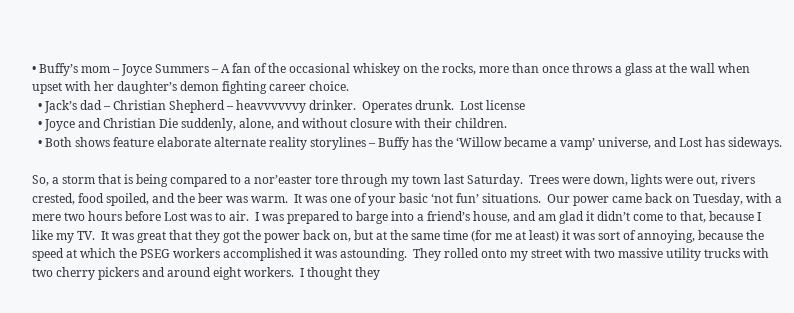• Buffy’s mom – Joyce Summers – A fan of the occasional whiskey on the rocks, more than once throws a glass at the wall when upset with her daughter’s demon fighting career choice.
  • Jack’s dad – Christian Shepherd – heavvvvvvy drinker.  Operates drunk.  Lost license
  • Joyce and Christian Die suddenly, alone, and without closure with their children.
  • Both shows feature elaborate alternate reality storylines – Buffy has the ‘Willow became a vamp’ universe, and Lost has sideways.

So, a storm that is being compared to a nor’easter tore through my town last Saturday.  Trees were down, lights were out, rivers crested, food spoiled, and the beer was warm.  It was one of your basic ‘not fun’ situations.  Our power came back on Tuesday, with a mere two hours before Lost was to air.  I was prepared to barge into a friend’s house, and am glad it didn’t come to that, because I like my TV.  It was great that they got the power back on, but at the same time (for me at least) it was sort of annoying, because the speed at which the PSEG workers accomplished it was astounding.  They rolled onto my street with two massive utility trucks with two cherry pickers and around eight workers.  I thought they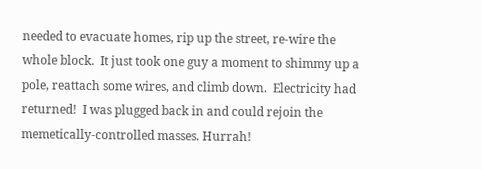needed to evacuate homes, rip up the street, re-wire the whole block.  It just took one guy a moment to shimmy up a pole, reattach some wires, and climb down.  Electricity had returned!  I was plugged back in and could rejoin the memetically-controlled masses. Hurrah!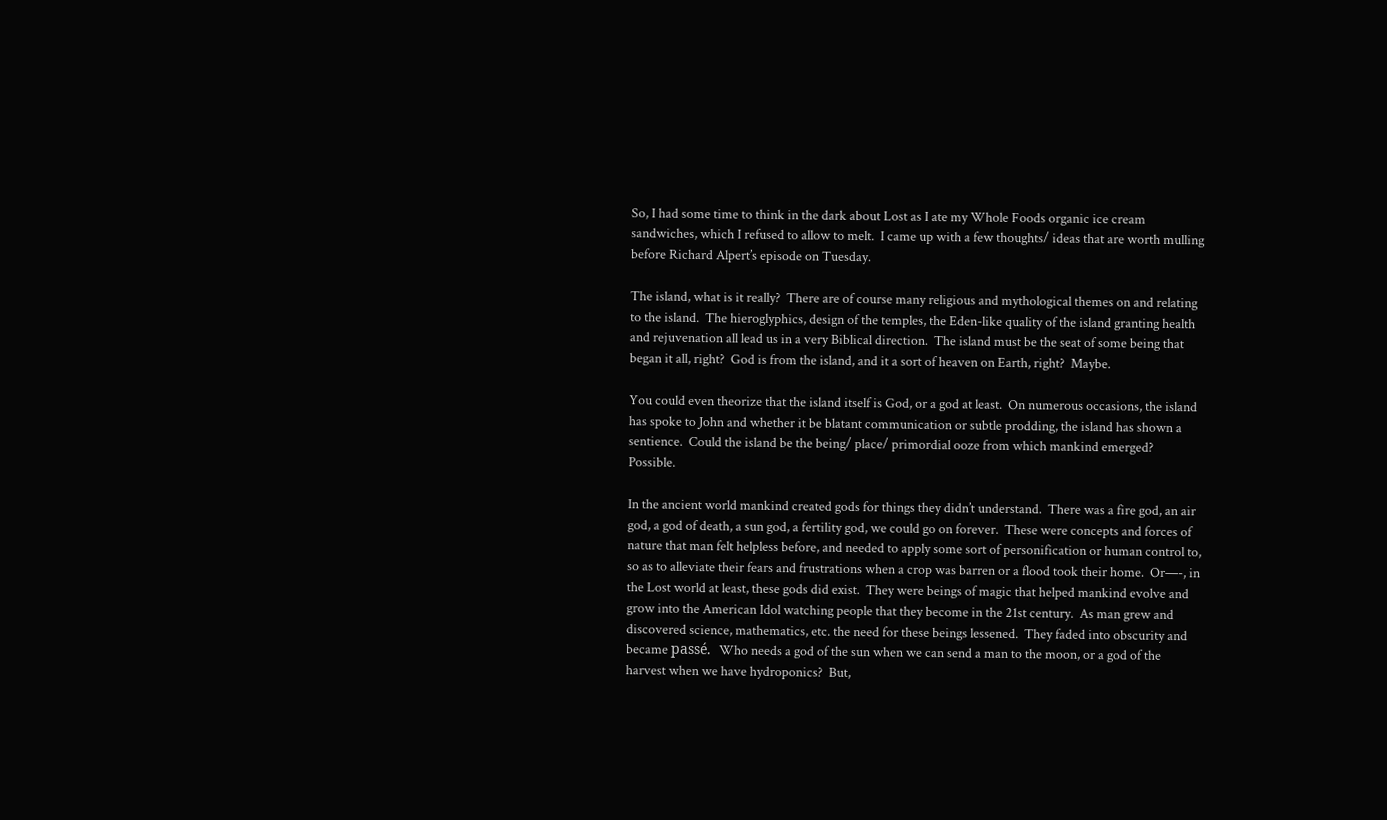So, I had some time to think in the dark about Lost as I ate my Whole Foods organic ice cream sandwiches, which I refused to allow to melt.  I came up with a few thoughts/ ideas that are worth mulling before Richard Alpert’s episode on Tuesday.

The island, what is it really?  There are of course many religious and mythological themes on and relating to the island.  The hieroglyphics, design of the temples, the Eden-like quality of the island granting health and rejuvenation all lead us in a very Biblical direction.  The island must be the seat of some being that began it all, right?  God is from the island, and it a sort of heaven on Earth, right?  Maybe.

You could even theorize that the island itself is God, or a god at least.  On numerous occasions, the island has spoke to John and whether it be blatant communication or subtle prodding, the island has shown a sentience.  Could the island be the being/ place/ primordial ooze from which mankind emerged?   Possible.

In the ancient world mankind created gods for things they didn’t understand.  There was a fire god, an air god, a god of death, a sun god, a fertility god, we could go on forever.  These were concepts and forces of nature that man felt helpless before, and needed to apply some sort of personification or human control to, so as to alleviate their fears and frustrations when a crop was barren or a flood took their home.  Or—-, in the Lost world at least, these gods did exist.  They were beings of magic that helped mankind evolve and grow into the American Idol watching people that they become in the 21st century.  As man grew and discovered science, mathematics, etc. the need for these beings lessened.  They faded into obscurity and became passé.  Who needs a god of the sun when we can send a man to the moon, or a god of the harvest when we have hydroponics?  But,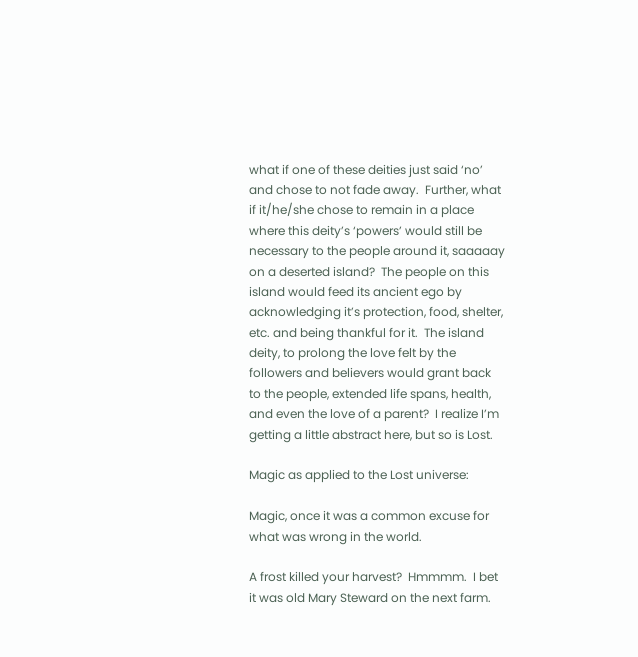what if one of these deities just said ‘no’ and chose to not fade away.  Further, what if it/he/she chose to remain in a place where this deity’s ‘powers’ would still be necessary to the people around it, saaaaay on a deserted island?  The people on this island would feed its ancient ego by acknowledging it’s protection, food, shelter, etc. and being thankful for it.  The island deity, to prolong the love felt by the followers and believers would grant back to the people, extended life spans, health, and even the love of a parent?  I realize I’m getting a little abstract here, but so is Lost.

Magic as applied to the Lost universe:

Magic, once it was a common excuse for what was wrong in the world.

A frost killed your harvest?  Hmmmm.  I bet it was old Mary Steward on the next farm.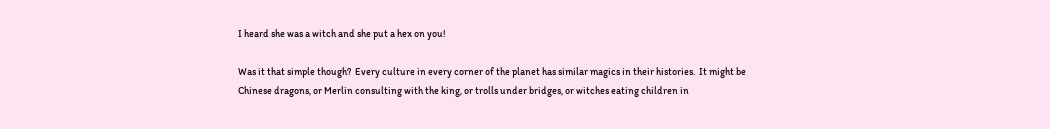I heard she was a witch and she put a hex on you!

Was it that simple though?  Every culture in every corner of the planet has similar magics in their histories.  It might be Chinese dragons, or Merlin consulting with the king, or trolls under bridges, or witches eating children in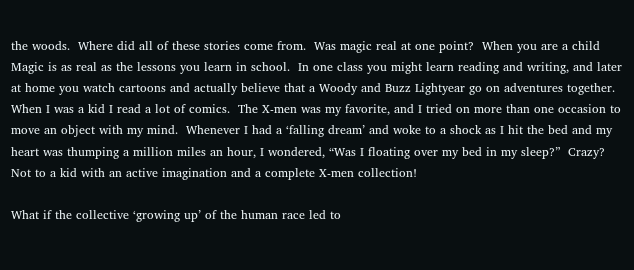the woods.  Where did all of these stories come from.  Was magic real at one point?  When you are a child Magic is as real as the lessons you learn in school.  In one class you might learn reading and writing, and later at home you watch cartoons and actually believe that a Woody and Buzz Lightyear go on adventures together.  When I was a kid I read a lot of comics.  The X-men was my favorite, and I tried on more than one occasion to move an object with my mind.  Whenever I had a ‘falling dream’ and woke to a shock as I hit the bed and my heart was thumping a million miles an hour, I wondered, “Was I floating over my bed in my sleep?”  Crazy?  Not to a kid with an active imagination and a complete X-men collection!

What if the collective ‘growing up’ of the human race led to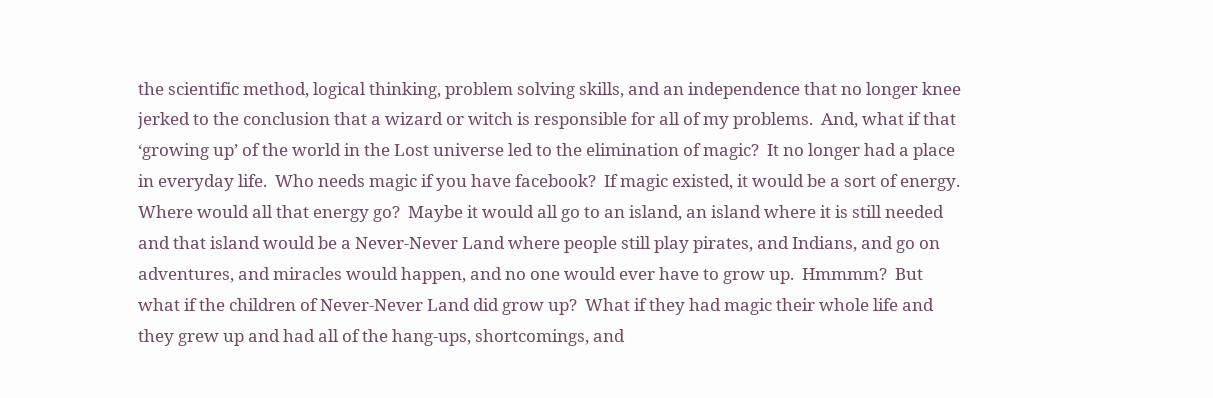the scientific method, logical thinking, problem solving skills, and an independence that no longer knee jerked to the conclusion that a wizard or witch is responsible for all of my problems.  And, what if that ‘growing up’ of the world in the Lost universe led to the elimination of magic?  It no longer had a place in everyday life.  Who needs magic if you have facebook?  If magic existed, it would be a sort of energy.  Where would all that energy go?  Maybe it would all go to an island, an island where it is still needed and that island would be a Never-Never Land where people still play pirates, and Indians, and go on adventures, and miracles would happen, and no one would ever have to grow up.  Hmmmm?  But what if the children of Never-Never Land did grow up?  What if they had magic their whole life and they grew up and had all of the hang-ups, shortcomings, and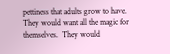pettiness that adults grow to have.  They would want all the magic for themselves.  They would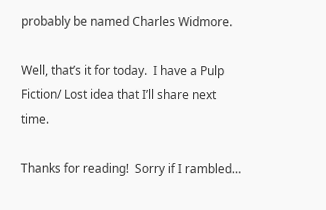probably be named Charles Widmore.

Well, that’s it for today.  I have a Pulp Fiction/ Lost idea that I’ll share next time.

Thanks for reading!  Sorry if I rambled…